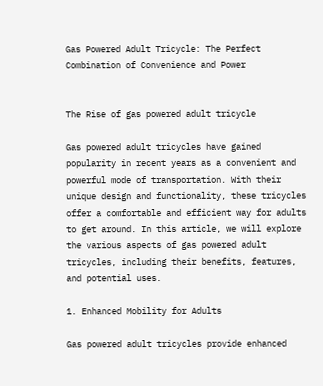Gas Powered Adult Tricycle: The Perfect Combination of Convenience and Power


The Rise of gas powered adult tricycle

Gas powered adult tricycles have gained popularity in recent years as a convenient and powerful mode of transportation. With their unique design and functionality, these tricycles offer a comfortable and efficient way for adults to get around. In this article, we will explore the various aspects of gas powered adult tricycles, including their benefits, features, and potential uses.

1. Enhanced Mobility for Adults

Gas powered adult tricycles provide enhanced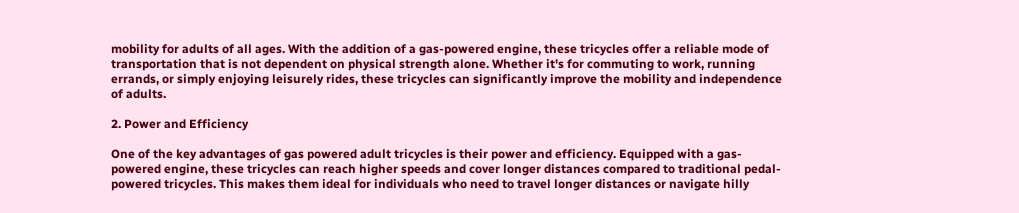mobility for adults of all ages. With the addition of a gas-powered engine, these tricycles offer a reliable mode of transportation that is not dependent on physical strength alone. Whether it's for commuting to work, running errands, or simply enjoying leisurely rides, these tricycles can significantly improve the mobility and independence of adults.

2. Power and Efficiency

One of the key advantages of gas powered adult tricycles is their power and efficiency. Equipped with a gas-powered engine, these tricycles can reach higher speeds and cover longer distances compared to traditional pedal-powered tricycles. This makes them ideal for individuals who need to travel longer distances or navigate hilly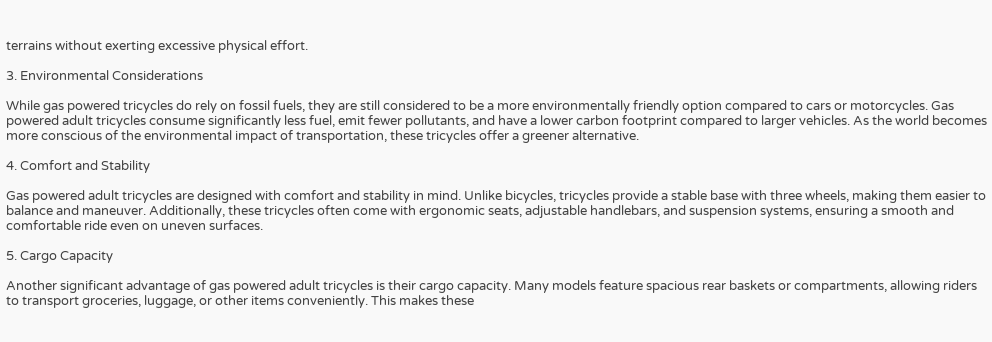terrains without exerting excessive physical effort.

3. Environmental Considerations

While gas powered tricycles do rely on fossil fuels, they are still considered to be a more environmentally friendly option compared to cars or motorcycles. Gas powered adult tricycles consume significantly less fuel, emit fewer pollutants, and have a lower carbon footprint compared to larger vehicles. As the world becomes more conscious of the environmental impact of transportation, these tricycles offer a greener alternative.

4. Comfort and Stability

Gas powered adult tricycles are designed with comfort and stability in mind. Unlike bicycles, tricycles provide a stable base with three wheels, making them easier to balance and maneuver. Additionally, these tricycles often come with ergonomic seats, adjustable handlebars, and suspension systems, ensuring a smooth and comfortable ride even on uneven surfaces.

5. Cargo Capacity

Another significant advantage of gas powered adult tricycles is their cargo capacity. Many models feature spacious rear baskets or compartments, allowing riders to transport groceries, luggage, or other items conveniently. This makes these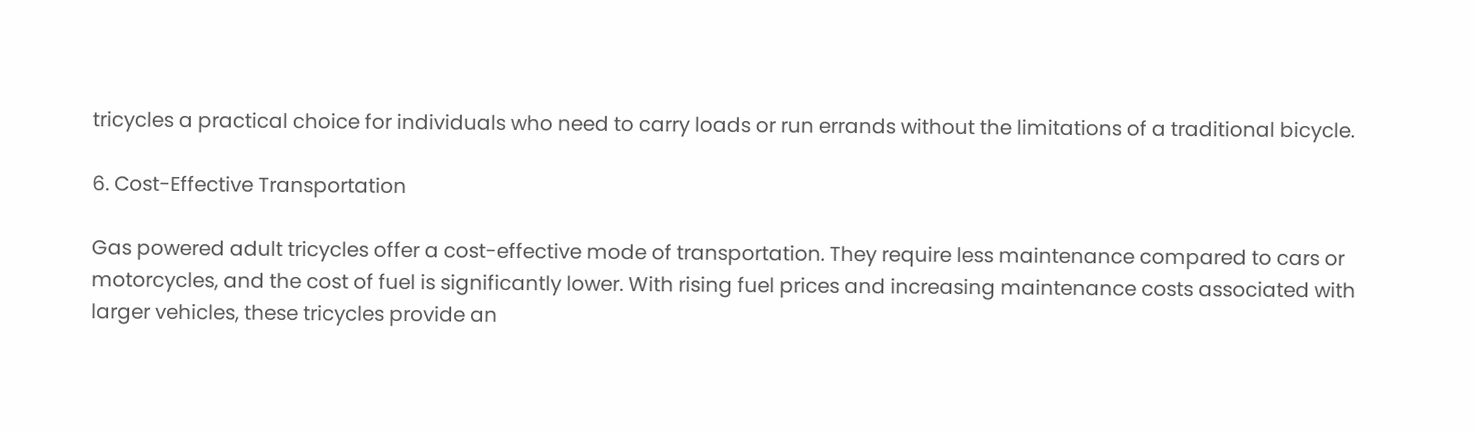tricycles a practical choice for individuals who need to carry loads or run errands without the limitations of a traditional bicycle.

6. Cost-Effective Transportation

Gas powered adult tricycles offer a cost-effective mode of transportation. They require less maintenance compared to cars or motorcycles, and the cost of fuel is significantly lower. With rising fuel prices and increasing maintenance costs associated with larger vehicles, these tricycles provide an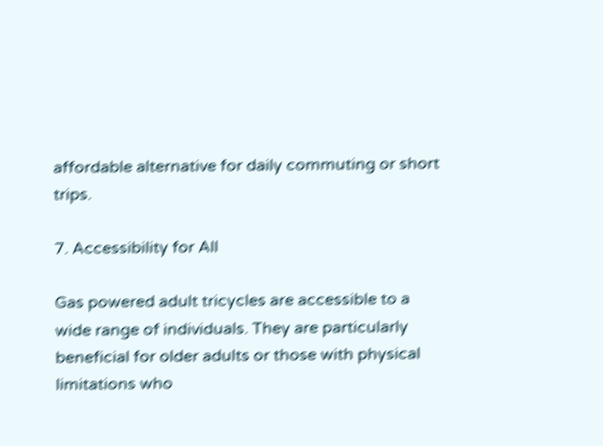affordable alternative for daily commuting or short trips.

7. Accessibility for All

Gas powered adult tricycles are accessible to a wide range of individuals. They are particularly beneficial for older adults or those with physical limitations who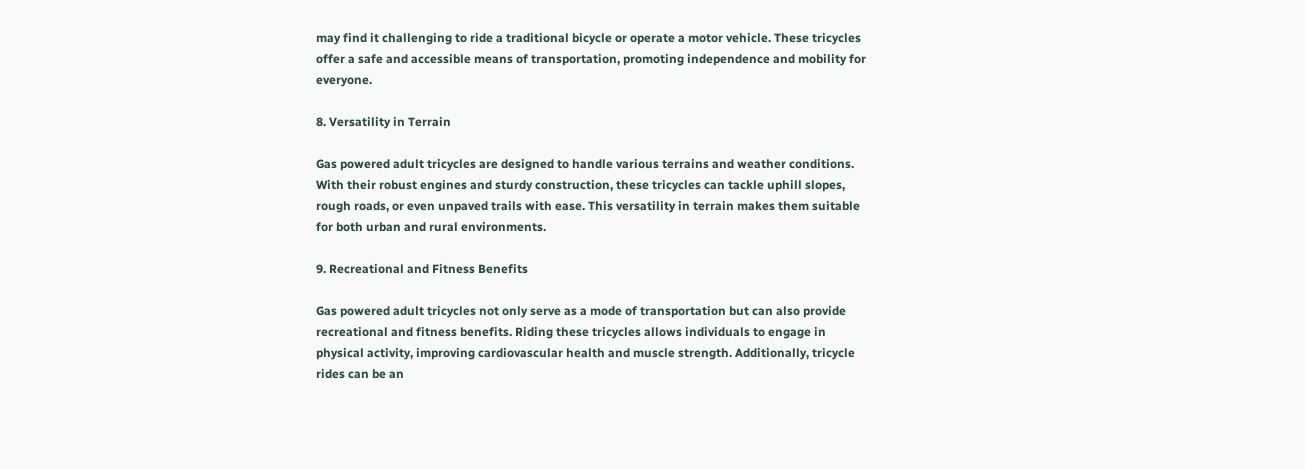may find it challenging to ride a traditional bicycle or operate a motor vehicle. These tricycles offer a safe and accessible means of transportation, promoting independence and mobility for everyone.

8. Versatility in Terrain

Gas powered adult tricycles are designed to handle various terrains and weather conditions. With their robust engines and sturdy construction, these tricycles can tackle uphill slopes, rough roads, or even unpaved trails with ease. This versatility in terrain makes them suitable for both urban and rural environments.

9. Recreational and Fitness Benefits

Gas powered adult tricycles not only serve as a mode of transportation but can also provide recreational and fitness benefits. Riding these tricycles allows individuals to engage in physical activity, improving cardiovascular health and muscle strength. Additionally, tricycle rides can be an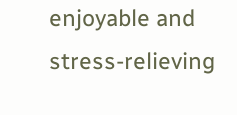enjoyable and stress-relieving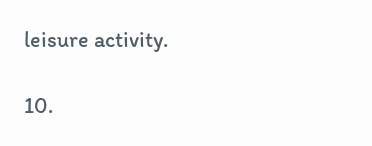leisure activity.

10.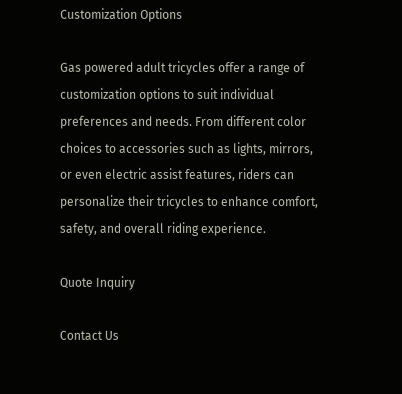Customization Options

Gas powered adult tricycles offer a range of customization options to suit individual preferences and needs. From different color choices to accessories such as lights, mirrors, or even electric assist features, riders can personalize their tricycles to enhance comfort, safety, and overall riding experience.

Quote Inquiry

Contact Us